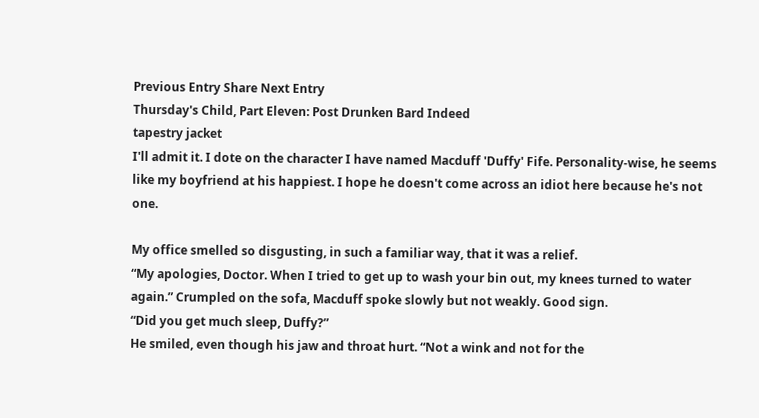Previous Entry Share Next Entry
Thursday's Child, Part Eleven: Post Drunken Bard Indeed
tapestry jacket
I'll admit it. I dote on the character I have named Macduff 'Duffy' Fife. Personality-wise, he seems like my boyfriend at his happiest. I hope he doesn't come across an idiot here because he's not one.

My office smelled so disgusting, in such a familiar way, that it was a relief.
“My apologies, Doctor. When I tried to get up to wash your bin out, my knees turned to water again.” Crumpled on the sofa, Macduff spoke slowly but not weakly. Good sign.
“Did you get much sleep, Duffy?”
He smiled, even though his jaw and throat hurt. “Not a wink and not for the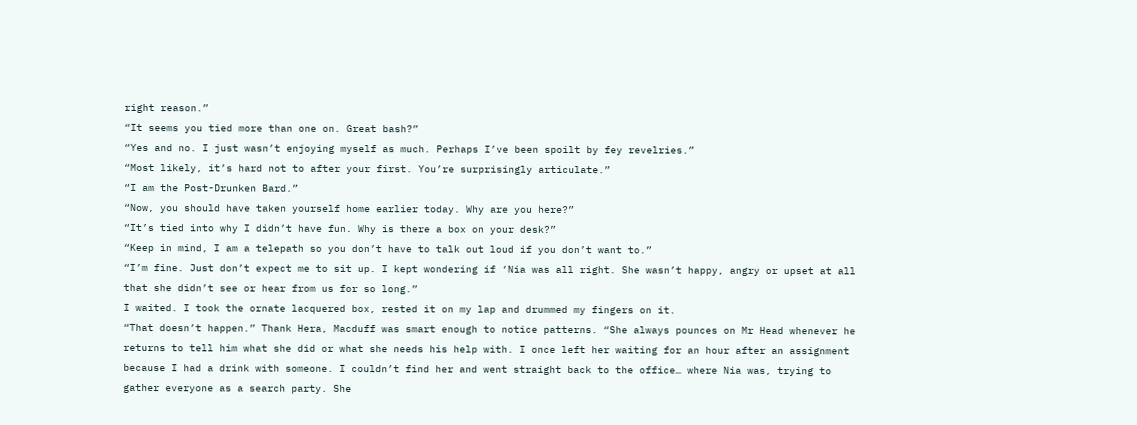right reason.”
“It seems you tied more than one on. Great bash?”
“Yes and no. I just wasn’t enjoying myself as much. Perhaps I’ve been spoilt by fey revelries.”
“Most likely, it’s hard not to after your first. You’re surprisingly articulate.”
“I am the Post-Drunken Bard.”
“Now, you should have taken yourself home earlier today. Why are you here?”
“It’s tied into why I didn’t have fun. Why is there a box on your desk?”
“Keep in mind, I am a telepath so you don’t have to talk out loud if you don’t want to.”
“I’m fine. Just don’t expect me to sit up. I kept wondering if ‘Nia was all right. She wasn’t happy, angry or upset at all that she didn’t see or hear from us for so long.”
I waited. I took the ornate lacquered box, rested it on my lap and drummed my fingers on it.
“That doesn’t happen.” Thank Hera, Macduff was smart enough to notice patterns. “She always pounces on Mr Head whenever he returns to tell him what she did or what she needs his help with. I once left her waiting for an hour after an assignment because I had a drink with someone. I couldn’t find her and went straight back to the office… where Nia was, trying to gather everyone as a search party. She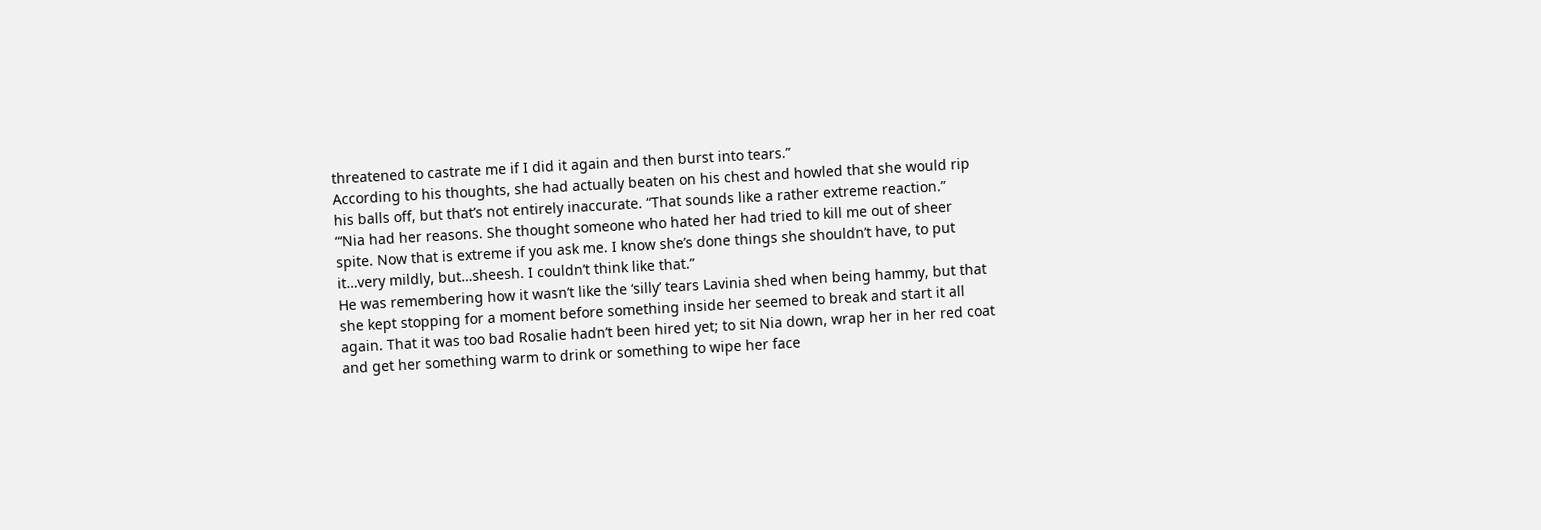threatened to castrate me if I did it again and then burst into tears.”
According to his thoughts, she had actually beaten on his chest and howled that she would rip his balls off, but that’s not entirely inaccurate. “That sounds like a rather extreme reaction.”
“‘Nia had her reasons. She thought someone who hated her had tried to kill me out of sheer spite. Now that is extreme if you ask me. I know she’s done things she shouldn’t have, to put it…very mildly, but…sheesh. I couldn’t think like that.”
He was remembering how it wasn’t like the ‘silly’ tears Lavinia shed when being hammy, but that she kept stopping for a moment before something inside her seemed to break and start it all again. That it was too bad Rosalie hadn’t been hired yet; to sit Nia down, wrap her in her red coat and get her something warm to drink or something to wipe her face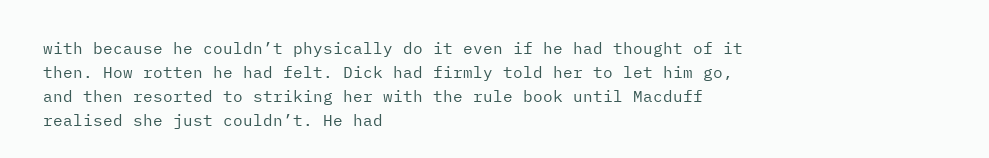with because he couldn’t physically do it even if he had thought of it then. How rotten he had felt. Dick had firmly told her to let him go, and then resorted to striking her with the rule book until Macduff realised she just couldn’t. He had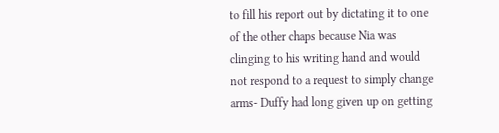to fill his report out by dictating it to one of the other chaps because Nia was clinging to his writing hand and would not respond to a request to simply change arms- Duffy had long given up on getting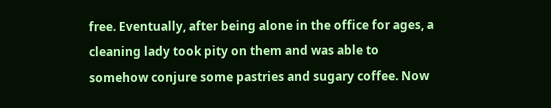free. Eventually, after being alone in the office for ages, a cleaning lady took pity on them and was able to somehow conjure some pastries and sugary coffee. Now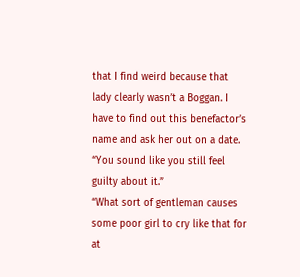that I find weird because that lady clearly wasn’t a Boggan. I have to find out this benefactor’s name and ask her out on a date.
“You sound like you still feel guilty about it.”
“What sort of gentleman causes some poor girl to cry like that for at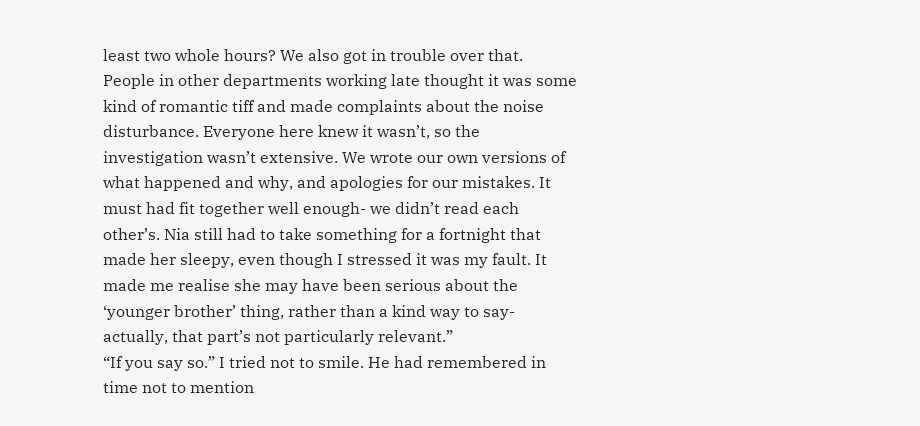least two whole hours? We also got in trouble over that. People in other departments working late thought it was some kind of romantic tiff and made complaints about the noise disturbance. Everyone here knew it wasn’t, so the investigation wasn’t extensive. We wrote our own versions of what happened and why, and apologies for our mistakes. It must had fit together well enough- we didn’t read each other’s. Nia still had to take something for a fortnight that made her sleepy, even though I stressed it was my fault. It made me realise she may have been serious about the ‘younger brother’ thing, rather than a kind way to say- actually, that part’s not particularly relevant.”
“If you say so.” I tried not to smile. He had remembered in time not to mention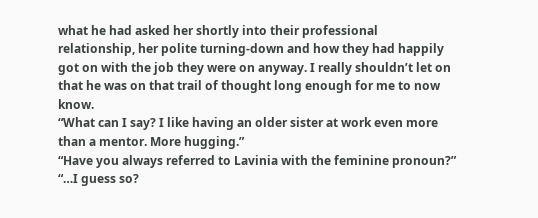what he had asked her shortly into their professional relationship, her polite turning-down and how they had happily got on with the job they were on anyway. I really shouldn’t let on that he was on that trail of thought long enough for me to now know.
“What can I say? I like having an older sister at work even more than a mentor. More hugging.”
“Have you always referred to Lavinia with the feminine pronoun?”
“…I guess so?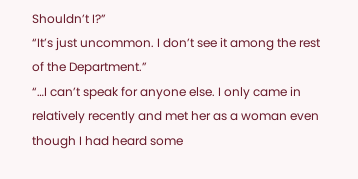Shouldn’t I?”
“It’s just uncommon. I don’t see it among the rest of the Department.”
“…I can’t speak for anyone else. I only came in relatively recently and met her as a woman even though I had heard some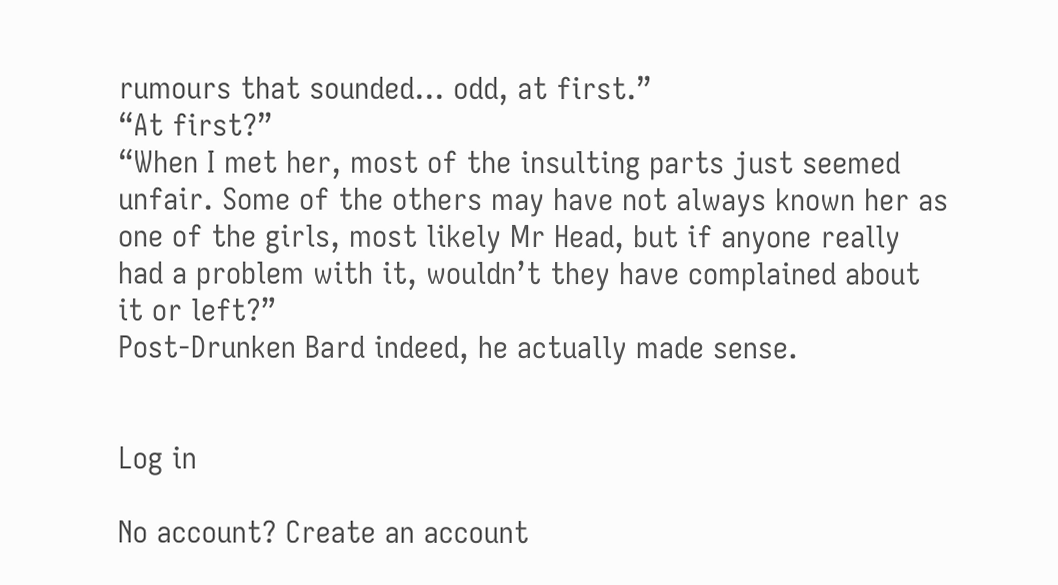rumours that sounded… odd, at first.”
“At first?”
“When I met her, most of the insulting parts just seemed unfair. Some of the others may have not always known her as one of the girls, most likely Mr Head, but if anyone really had a problem with it, wouldn’t they have complained about it or left?”
Post-Drunken Bard indeed, he actually made sense.


Log in

No account? Create an account